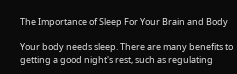The Importance of Sleep For Your Brain and Body

Your body needs sleep. There are many benefits to getting a good night's rest, such as regulating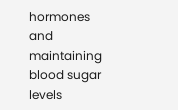hormones and maintaining blood sugar levels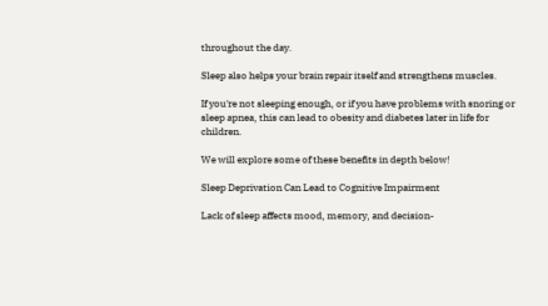throughout the day.

Sleep also helps your brain repair itself and strengthens muscles.

If you're not sleeping enough, or if you have problems with snoring or sleep apnea, this can lead to obesity and diabetes later in life for children.

We will explore some of these benefits in depth below!

Sleep Deprivation Can Lead to Cognitive Impairment

Lack of sleep affects mood, memory, and decision-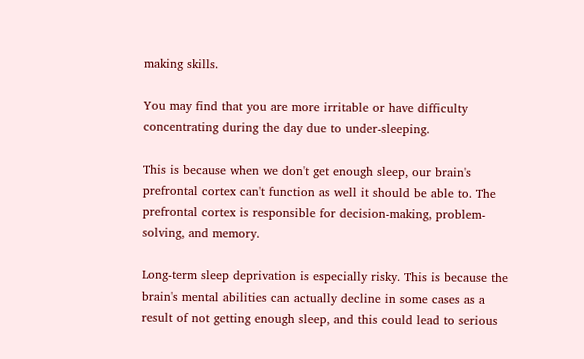making skills.

You may find that you are more irritable or have difficulty concentrating during the day due to under-sleeping.

This is because when we don't get enough sleep, our brain's prefrontal cortex can't function as well it should be able to. The prefrontal cortex is responsible for decision-making, problem-solving, and memory.

Long-term sleep deprivation is especially risky. This is because the brain's mental abilities can actually decline in some cases as a result of not getting enough sleep, and this could lead to serious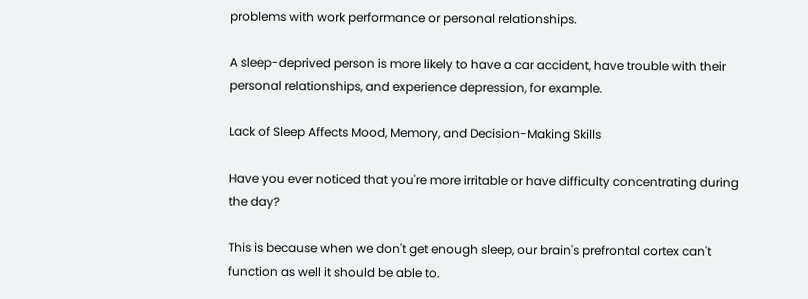problems with work performance or personal relationships.

A sleep-deprived person is more likely to have a car accident, have trouble with their personal relationships, and experience depression, for example.

Lack of Sleep Affects Mood, Memory, and Decision-Making Skills

Have you ever noticed that you're more irritable or have difficulty concentrating during the day?

This is because when we don't get enough sleep, our brain's prefrontal cortex can't function as well it should be able to.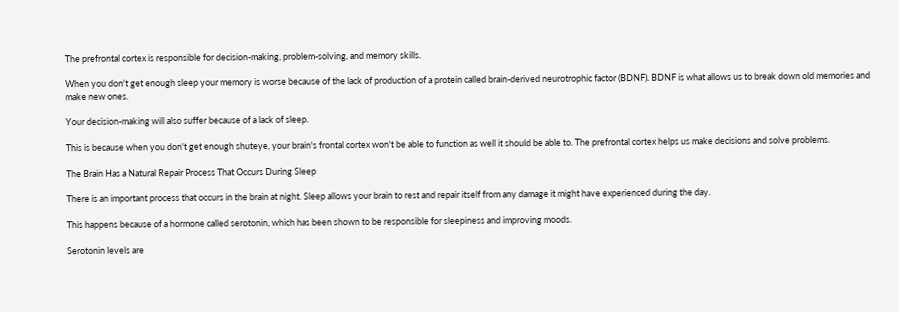The prefrontal cortex is responsible for decision-making, problem-solving, and memory skills.

When you don't get enough sleep your memory is worse because of the lack of production of a protein called brain-derived neurotrophic factor (BDNF). BDNF is what allows us to break down old memories and make new ones.

Your decision-making will also suffer because of a lack of sleep.

This is because when you don't get enough shuteye, your brain's frontal cortex won't be able to function as well it should be able to. The prefrontal cortex helps us make decisions and solve problems.

The Brain Has a Natural Repair Process That Occurs During Sleep

There is an important process that occurs in the brain at night. Sleep allows your brain to rest and repair itself from any damage it might have experienced during the day.

This happens because of a hormone called serotonin, which has been shown to be responsible for sleepiness and improving moods.

Serotonin levels are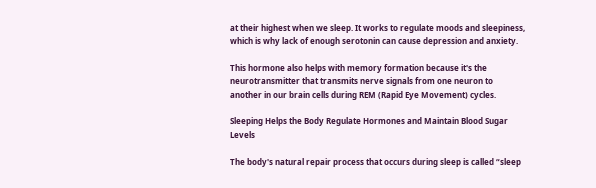at their highest when we sleep. It works to regulate moods and sleepiness, which is why lack of enough serotonin can cause depression and anxiety.

This hormone also helps with memory formation because it's the neurotransmitter that transmits nerve signals from one neuron to another in our brain cells during REM (Rapid Eye Movement) cycles.

Sleeping Helps the Body Regulate Hormones and Maintain Blood Sugar Levels

The body's natural repair process that occurs during sleep is called “sleep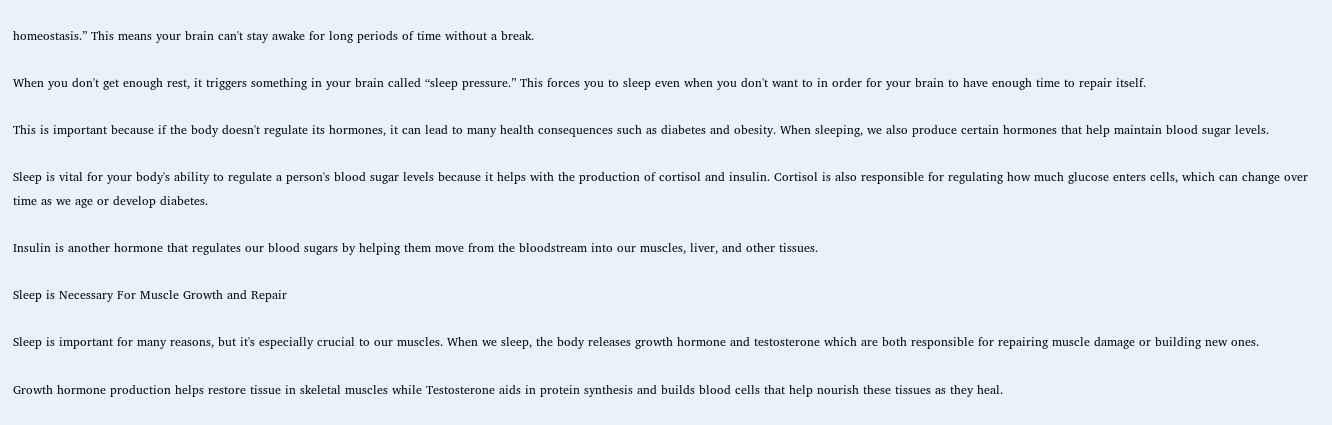homeostasis.” This means your brain can't stay awake for long periods of time without a break.

When you don't get enough rest, it triggers something in your brain called “sleep pressure.” This forces you to sleep even when you don't want to in order for your brain to have enough time to repair itself.

This is important because if the body doesn't regulate its hormones, it can lead to many health consequences such as diabetes and obesity. When sleeping, we also produce certain hormones that help maintain blood sugar levels.

Sleep is vital for your body's ability to regulate a person's blood sugar levels because it helps with the production of cortisol and insulin. Cortisol is also responsible for regulating how much glucose enters cells, which can change over time as we age or develop diabetes.

Insulin is another hormone that regulates our blood sugars by helping them move from the bloodstream into our muscles, liver, and other tissues.

Sleep is Necessary For Muscle Growth and Repair

Sleep is important for many reasons, but it's especially crucial to our muscles. When we sleep, the body releases growth hormone and testosterone which are both responsible for repairing muscle damage or building new ones.

Growth hormone production helps restore tissue in skeletal muscles while Testosterone aids in protein synthesis and builds blood cells that help nourish these tissues as they heal.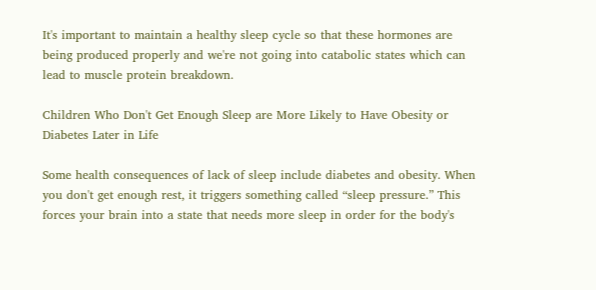It's important to maintain a healthy sleep cycle so that these hormones are being produced properly and we're not going into catabolic states which can lead to muscle protein breakdown.

Children Who Don't Get Enough Sleep are More Likely to Have Obesity or Diabetes Later in Life

Some health consequences of lack of sleep include diabetes and obesity. When you don't get enough rest, it triggers something called “sleep pressure.” This forces your brain into a state that needs more sleep in order for the body's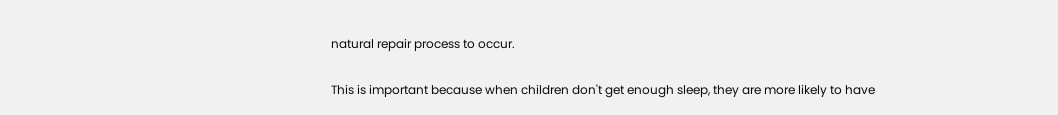natural repair process to occur.

This is important because when children don't get enough sleep, they are more likely to have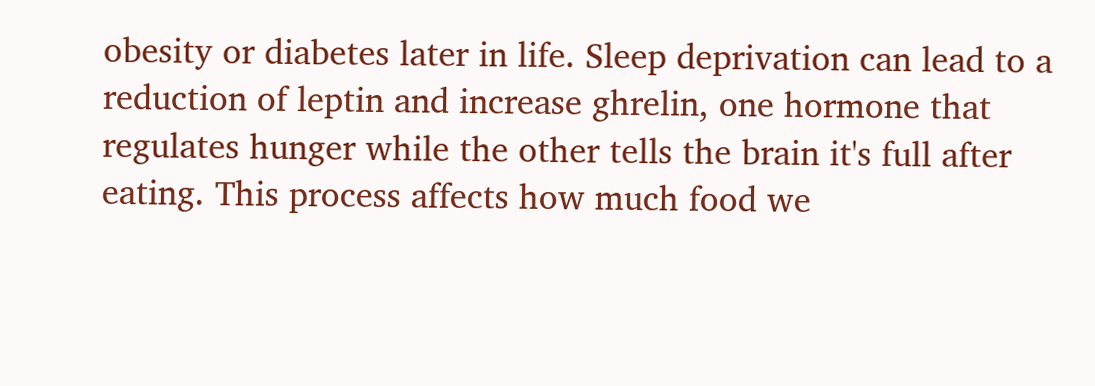obesity or diabetes later in life. Sleep deprivation can lead to a reduction of leptin and increase ghrelin, one hormone that regulates hunger while the other tells the brain it's full after eating. This process affects how much food we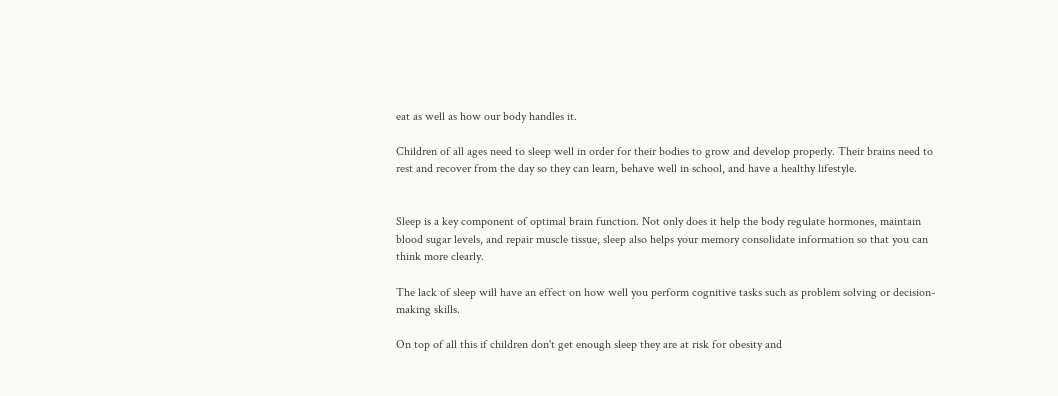eat as well as how our body handles it.

Children of all ages need to sleep well in order for their bodies to grow and develop properly. Their brains need to rest and recover from the day so they can learn, behave well in school, and have a healthy lifestyle.


Sleep is a key component of optimal brain function. Not only does it help the body regulate hormones, maintain blood sugar levels, and repair muscle tissue, sleep also helps your memory consolidate information so that you can think more clearly.

The lack of sleep will have an effect on how well you perform cognitive tasks such as problem solving or decision-making skills.

On top of all this if children don't get enough sleep they are at risk for obesity and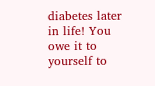diabetes later in life! You owe it to yourself to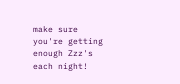make sure you're getting enough Zzz's each night!